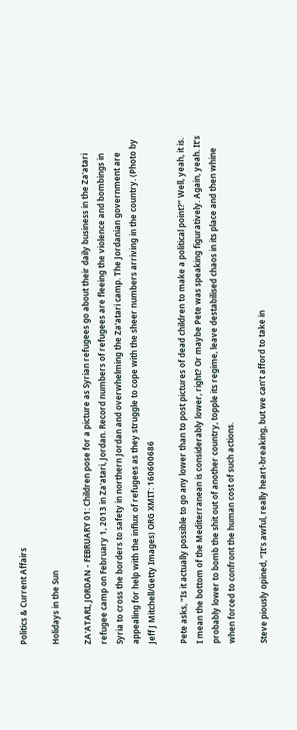Politics & Current Affairs

Holidays in the Sun

ZA'ATARI, JORDAN - FEBRUARY 01: Children pose for a picture as Syrian refugees go about their daily business in the Za'atari refugee camp on February 1, 2013 in Za'atari, Jordan. Record numbers of refugees are fleeing the violence and bombings in Syria to cross the borders to safety in northern Jordan and overwhelming the Za'atari camp. The Jordanian government are appealing for help with the influx of refugees as they struggle to cope with the sheer numbers arriving in the country. (Photo by Jeff J Mitchell/Getty Images) ORG XMIT: 160600686

Pete asks, “Is it actually possible to go any lower than to post pictures of dead children to make a political point?” Well, yeah, it is. I mean the bottom of the Mediterranean is considerably lower, right? Or maybe Pete was speaking figuratively. Again, yeah. It’s probably lower to bomb the shit out of another country, topple its regime, leave destabilised chaos in its place and then whine when forced to confront the human cost of such actions.

Steve piously opined, “It’s awful, really heart-breaking, but we can’t afford to take in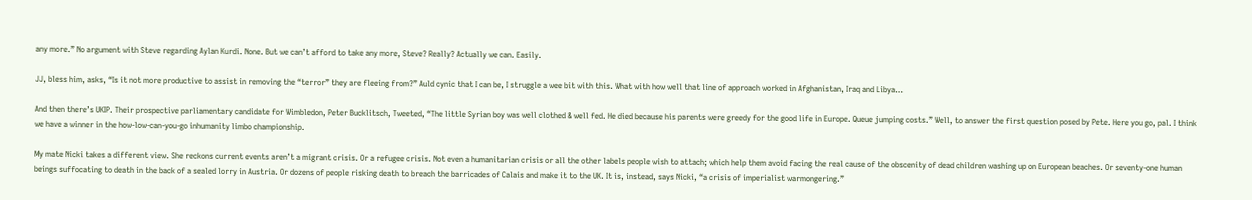any more.” No argument with Steve regarding Aylan Kurdi. None. But we can’t afford to take any more, Steve? Really? Actually we can. Easily.

JJ, bless him, asks, “Is it not more productive to assist in removing the “terror” they are fleeing from?” Auld cynic that I can be, I struggle a wee bit with this. What with how well that line of approach worked in Afghanistan, Iraq and Libya…

And then there’s UKIP. Their prospective parliamentary candidate for Wimbledon, Peter Bucklitsch, Tweeted, “The little Syrian boy was well clothed & well fed. He died because his parents were greedy for the good life in Europe. Queue jumping costs.” Well, to answer the first question posed by Pete. Here you go, pal. I think we have a winner in the how-low-can-you-go inhumanity limbo championship.

My mate Nicki takes a different view. She reckons current events aren’t a migrant crisis. Or a refugee crisis. Not even a humanitarian crisis or all the other labels people wish to attach; which help them avoid facing the real cause of the obscenity of dead children washing up on European beaches. Or seventy-one human beings suffocating to death in the back of a sealed lorry in Austria. Or dozens of people risking death to breach the barricades of Calais and make it to the UK. It is, instead, says Nicki, “a crisis of imperialist warmongering.”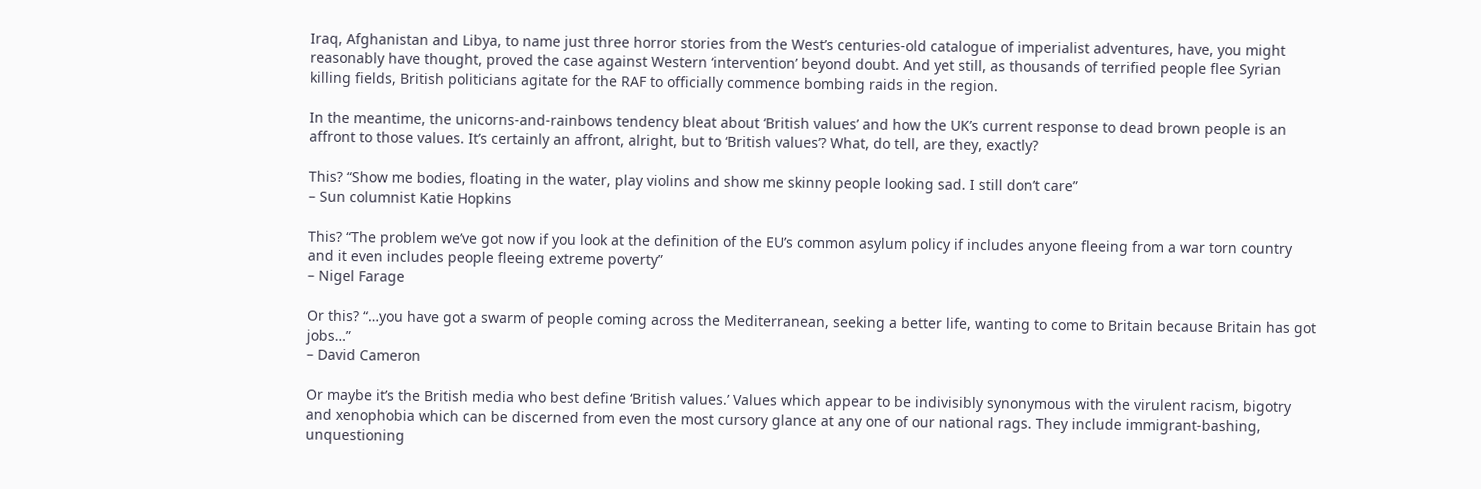Iraq, Afghanistan and Libya, to name just three horror stories from the West’s centuries-old catalogue of imperialist adventures, have, you might reasonably have thought, proved the case against Western ‘intervention’ beyond doubt. And yet still, as thousands of terrified people flee Syrian killing fields, British politicians agitate for the RAF to officially commence bombing raids in the region.

In the meantime, the unicorns-and-rainbows tendency bleat about ‘British values’ and how the UK’s current response to dead brown people is an affront to those values. It’s certainly an affront, alright, but to ‘British values’? What, do tell, are they, exactly?

This? “Show me bodies, floating in the water, play violins and show me skinny people looking sad. I still don’t care”
– Sun columnist Katie Hopkins

This? “The problem we’ve got now if you look at the definition of the EU’s common asylum policy if includes anyone fleeing from a war torn country and it even includes people fleeing extreme poverty”
– Nigel Farage

Or this? “…you have got a swarm of people coming across the Mediterranean, seeking a better life, wanting to come to Britain because Britain has got jobs…”
– David Cameron

Or maybe it’s the British media who best define ‘British values.’ Values which appear to be indivisibly synonymous with the virulent racism, bigotry and xenophobia which can be discerned from even the most cursory glance at any one of our national rags. They include immigrant-bashing, unquestioning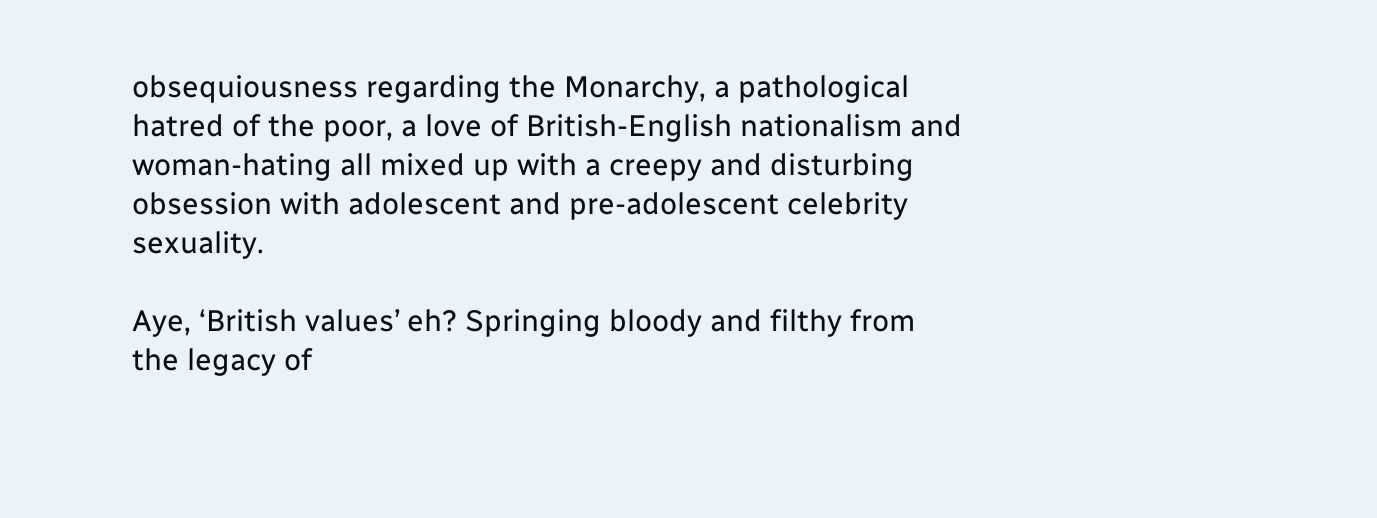obsequiousness regarding the Monarchy, a pathological hatred of the poor, a love of British-English nationalism and woman-hating all mixed up with a creepy and disturbing obsession with adolescent and pre-adolescent celebrity sexuality.

Aye, ‘British values’ eh? Springing bloody and filthy from the legacy of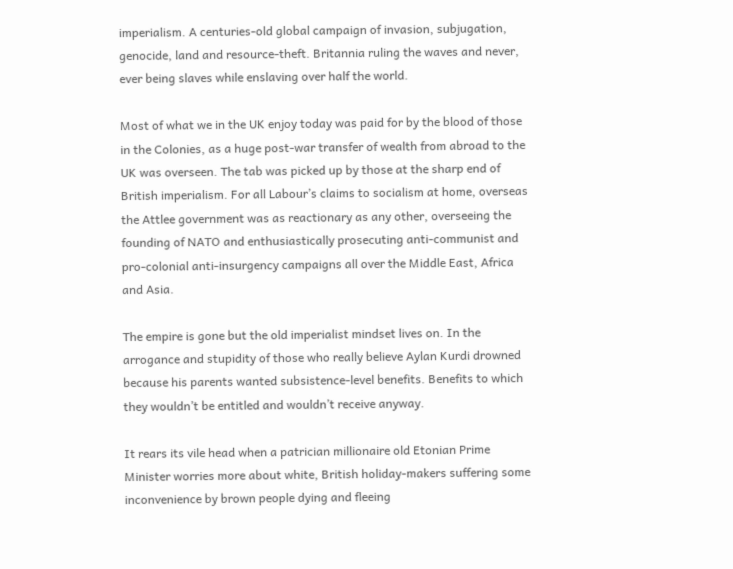imperialism. A centuries-old global campaign of invasion, subjugation, genocide, land and resource-theft. Britannia ruling the waves and never, ever being slaves while enslaving over half the world.

Most of what we in the UK enjoy today was paid for by the blood of those in the Colonies, as a huge post-war transfer of wealth from abroad to the UK was overseen. The tab was picked up by those at the sharp end of British imperialism. For all Labour’s claims to socialism at home, overseas the Attlee government was as reactionary as any other, overseeing the founding of NATO and enthusiastically prosecuting anti-communist and pro-colonial anti-insurgency campaigns all over the Middle East, Africa and Asia.

The empire is gone but the old imperialist mindset lives on. In the arrogance and stupidity of those who really believe Aylan Kurdi drowned because his parents wanted subsistence-level benefits. Benefits to which they wouldn’t be entitled and wouldn’t receive anyway.

It rears its vile head when a patrician millionaire old Etonian Prime Minister worries more about white, British holiday-makers suffering some inconvenience by brown people dying and fleeing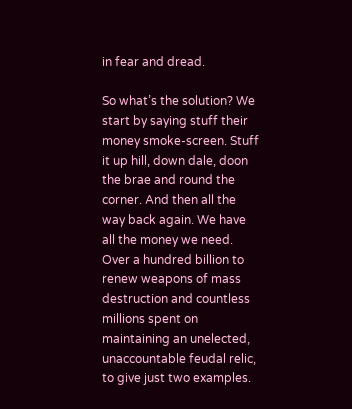in fear and dread.

So what’s the solution? We start by saying stuff their money smoke-screen. Stuff it up hill, down dale, doon the brae and round the corner. And then all the way back again. We have all the money we need. Over a hundred billion to renew weapons of mass destruction and countless millions spent on maintaining an unelected, unaccountable feudal relic, to give just two examples.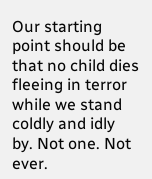Our starting point should be that no child dies fleeing in terror while we stand coldly and idly by. Not one. Not ever.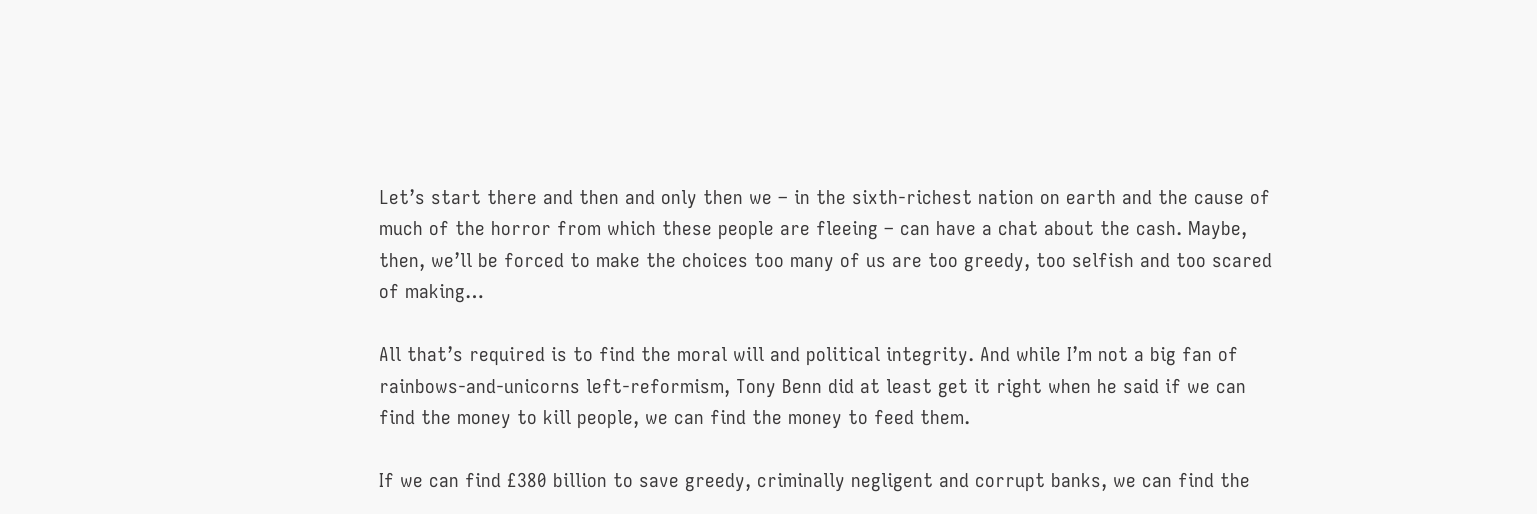Let’s start there and then and only then we – in the sixth-richest nation on earth and the cause of much of the horror from which these people are fleeing – can have a chat about the cash. Maybe, then, we’ll be forced to make the choices too many of us are too greedy, too selfish and too scared of making…

All that’s required is to find the moral will and political integrity. And while I’m not a big fan of rainbows-and-unicorns left-reformism, Tony Benn did at least get it right when he said if we can find the money to kill people, we can find the money to feed them.

If we can find £380 billion to save greedy, criminally negligent and corrupt banks, we can find the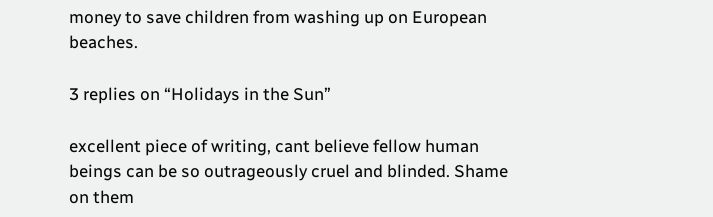money to save children from washing up on European beaches.

3 replies on “Holidays in the Sun”

excellent piece of writing, cant believe fellow human beings can be so outrageously cruel and blinded. Shame on them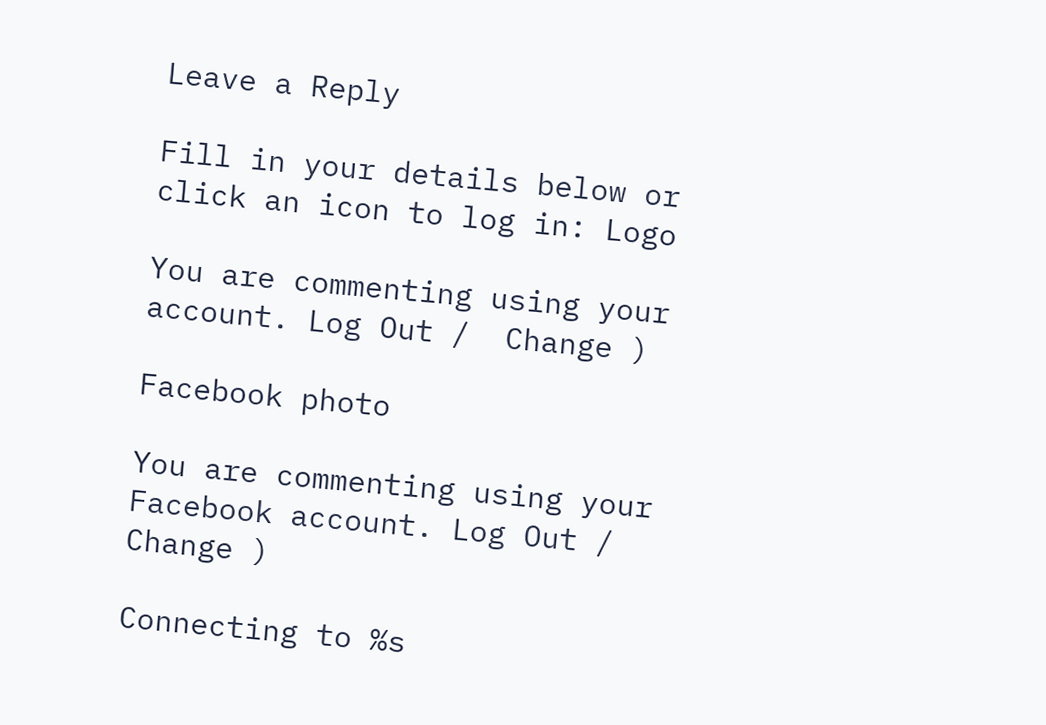Leave a Reply

Fill in your details below or click an icon to log in: Logo

You are commenting using your account. Log Out /  Change )

Facebook photo

You are commenting using your Facebook account. Log Out /  Change )

Connecting to %s